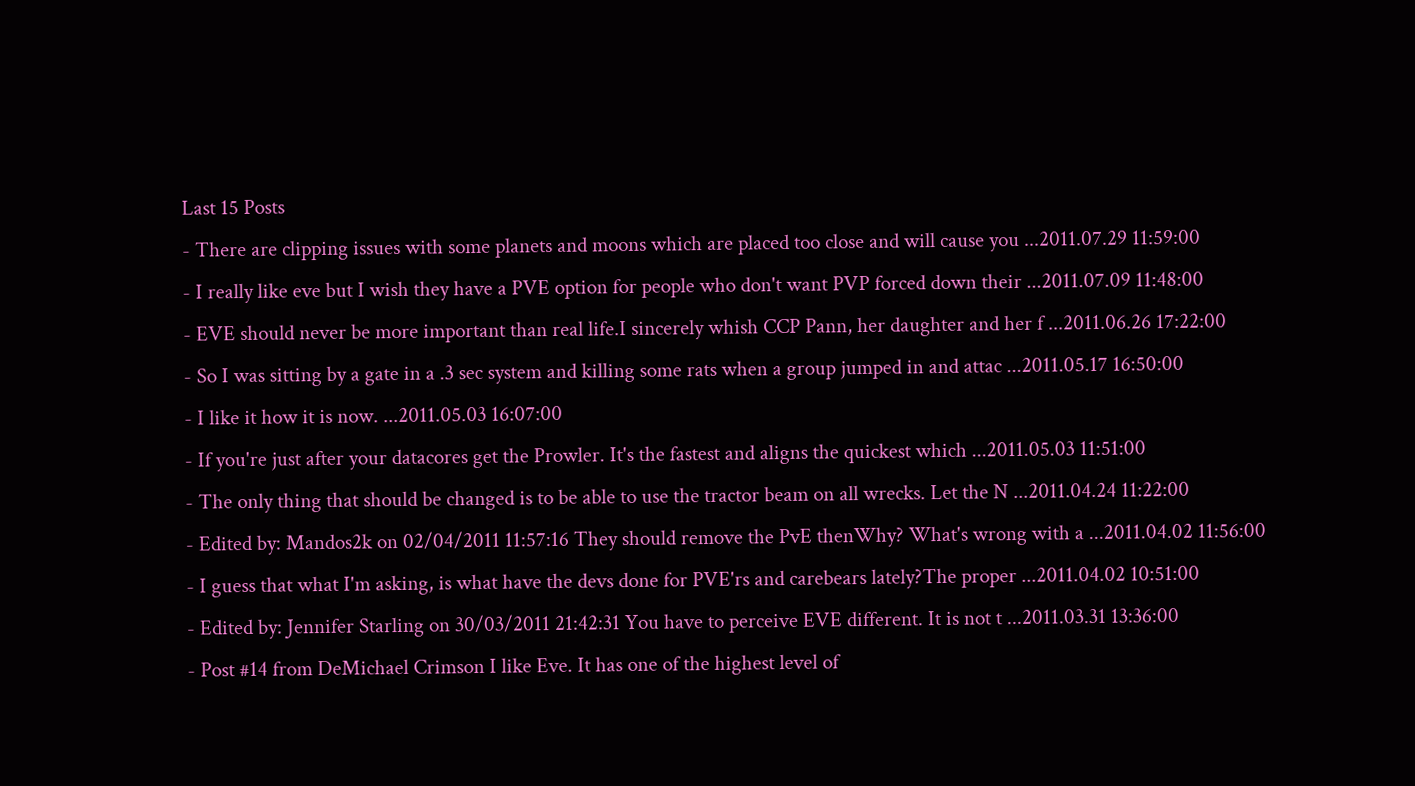Last 15 Posts
- There are clipping issues with some planets and moons which are placed too close and will cause you ...2011.07.29 11:59:00
- I really like eve but I wish they have a PVE option for people who don't want PVP forced down their ...2011.07.09 11:48:00
- EVE should never be more important than real life.I sincerely whish CCP Pann, her daughter and her f ...2011.06.26 17:22:00
- So I was sitting by a gate in a .3 sec system and killing some rats when a group jumped in and attac ...2011.05.17 16:50:00
- I like it how it is now. ...2011.05.03 16:07:00
- If you're just after your datacores get the Prowler. It's the fastest and aligns the quickest which ...2011.05.03 11:51:00
- The only thing that should be changed is to be able to use the tractor beam on all wrecks. Let the N ...2011.04.24 11:22:00
- Edited by: Mandos2k on 02/04/2011 11:57:16 They should remove the PvE thenWhy? What's wrong with a ...2011.04.02 11:56:00
- I guess that what I'm asking, is what have the devs done for PVE'rs and carebears lately?The proper ...2011.04.02 10:51:00
- Edited by: Jennifer Starling on 30/03/2011 21:42:31 You have to perceive EVE different. It is not t ...2011.03.31 13:36:00
- Post #14 from DeMichael Crimson I like Eve. It has one of the highest level of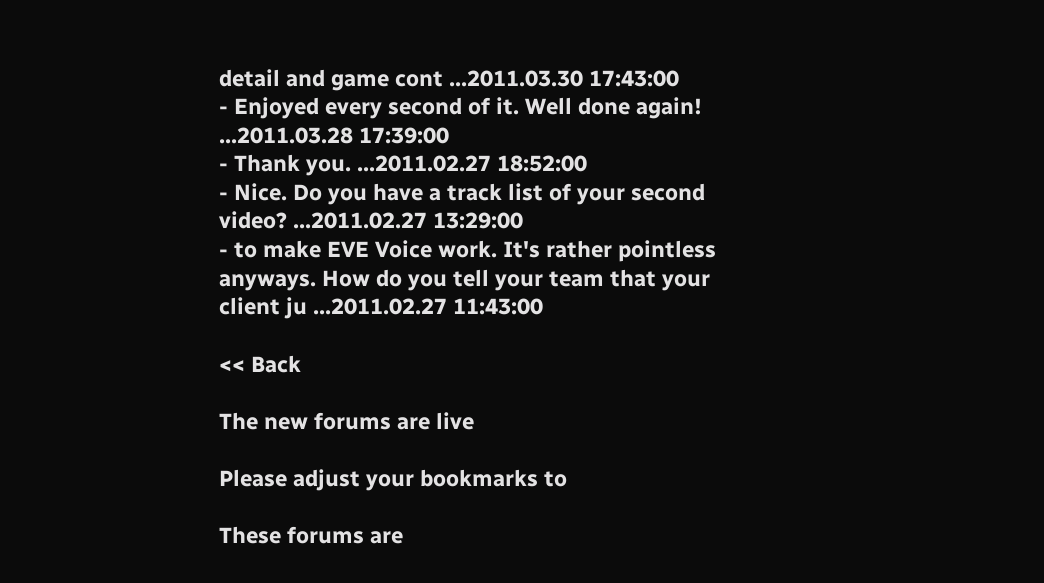detail and game cont ...2011.03.30 17:43:00
- Enjoyed every second of it. Well done again! ...2011.03.28 17:39:00
- Thank you. ...2011.02.27 18:52:00
- Nice. Do you have a track list of your second video? ...2011.02.27 13:29:00
- to make EVE Voice work. It's rather pointless anyways. How do you tell your team that your client ju ...2011.02.27 11:43:00

<< Back

The new forums are live

Please adjust your bookmarks to

These forums are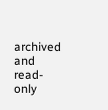archived and read-only